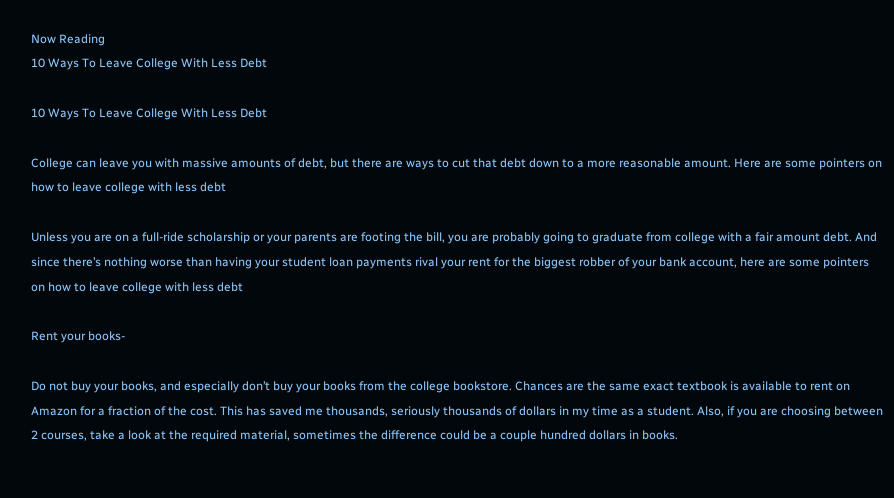Now Reading
10 Ways To Leave College With Less Debt

10 Ways To Leave College With Less Debt

College can leave you with massive amounts of debt, but there are ways to cut that debt down to a more reasonable amount. Here are some pointers on how to leave college with less debt

Unless you are on a full-ride scholarship or your parents are footing the bill, you are probably going to graduate from college with a fair amount debt. And since there’s nothing worse than having your student loan payments rival your rent for the biggest robber of your bank account, here are some pointers on how to leave college with less debt

Rent your books-

Do not buy your books, and especially don’t buy your books from the college bookstore. Chances are the same exact textbook is available to rent on Amazon for a fraction of the cost. This has saved me thousands, seriously thousands of dollars in my time as a student. Also, if you are choosing between 2 courses, take a look at the required material, sometimes the difference could be a couple hundred dollars in books.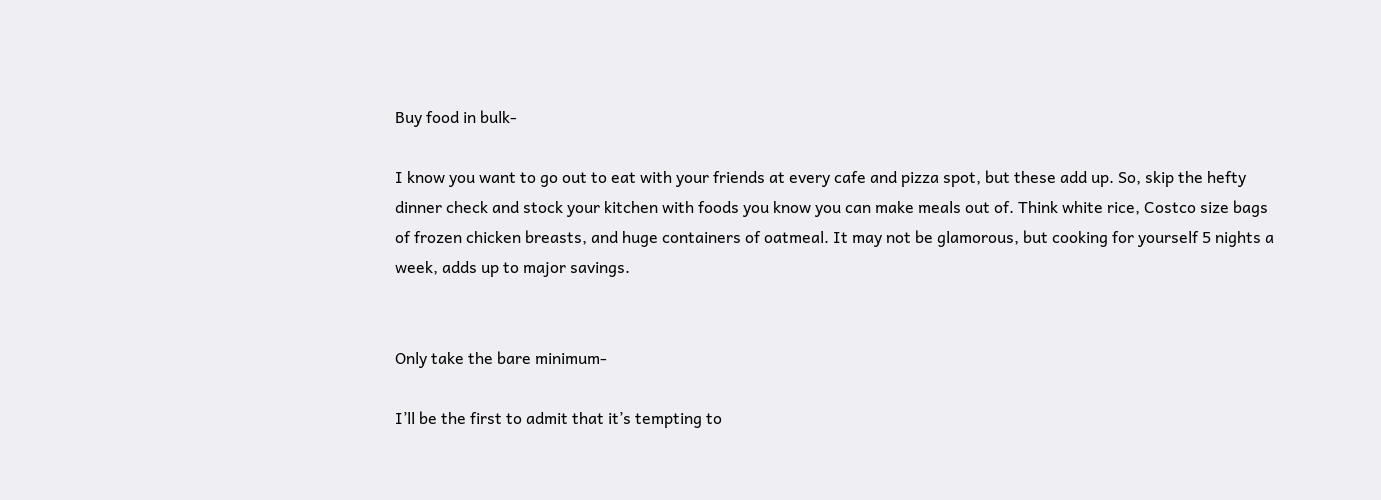Buy food in bulk-

I know you want to go out to eat with your friends at every cafe and pizza spot, but these add up. So, skip the hefty dinner check and stock your kitchen with foods you know you can make meals out of. Think white rice, Costco size bags of frozen chicken breasts, and huge containers of oatmeal. It may not be glamorous, but cooking for yourself 5 nights a week, adds up to major savings.


Only take the bare minimum-

I’ll be the first to admit that it’s tempting to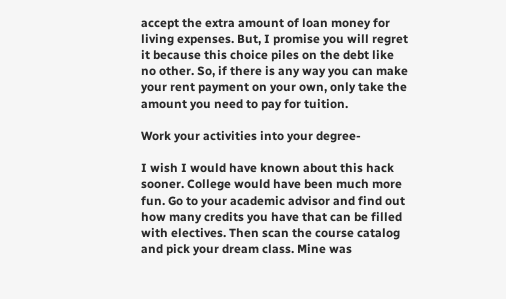accept the extra amount of loan money for living expenses. But, I promise you will regret it because this choice piles on the debt like no other. So, if there is any way you can make your rent payment on your own, only take the amount you need to pay for tuition.

Work your activities into your degree-

I wish I would have known about this hack sooner. College would have been much more fun. Go to your academic advisor and find out how many credits you have that can be filled with electives. Then scan the course catalog and pick your dream class. Mine was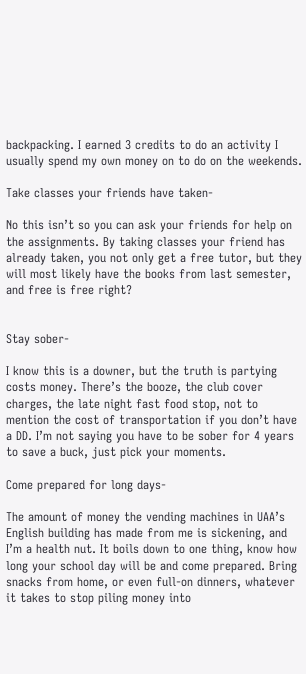backpacking. I earned 3 credits to do an activity I usually spend my own money on to do on the weekends.

Take classes your friends have taken-

No this isn’t so you can ask your friends for help on the assignments. By taking classes your friend has already taken, you not only get a free tutor, but they will most likely have the books from last semester, and free is free right?


Stay sober-

I know this is a downer, but the truth is partying costs money. There’s the booze, the club cover charges, the late night fast food stop, not to mention the cost of transportation if you don’t have a DD. I’m not saying you have to be sober for 4 years to save a buck, just pick your moments.

Come prepared for long days-

The amount of money the vending machines in UAA’s English building has made from me is sickening, and I’m a health nut. It boils down to one thing, know how long your school day will be and come prepared. Bring snacks from home, or even full-on dinners, whatever it takes to stop piling money into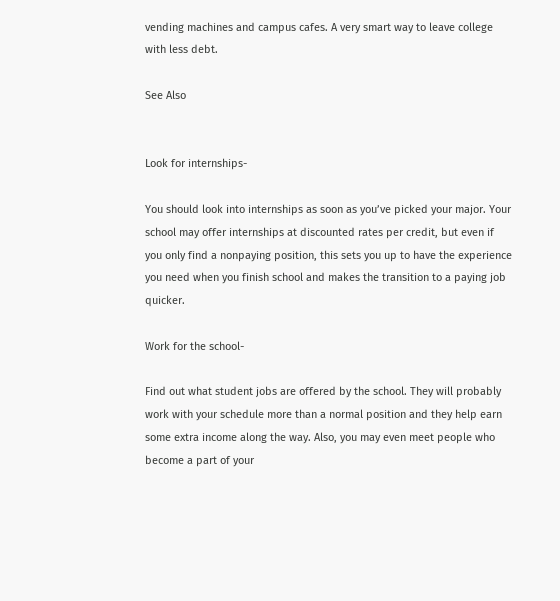vending machines and campus cafes. A very smart way to leave college with less debt.

See Also


Look for internships-

You should look into internships as soon as you’ve picked your major. Your school may offer internships at discounted rates per credit, but even if you only find a nonpaying position, this sets you up to have the experience you need when you finish school and makes the transition to a paying job quicker.

Work for the school-

Find out what student jobs are offered by the school. They will probably work with your schedule more than a normal position and they help earn some extra income along the way. Also, you may even meet people who become a part of your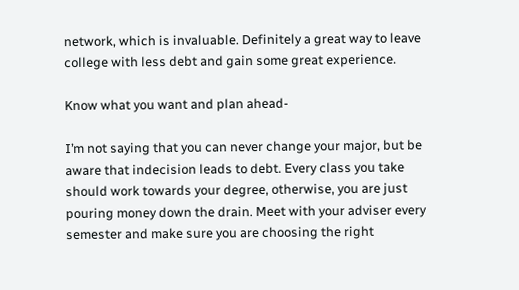network, which is invaluable. Definitely a great way to leave college with less debt and gain some great experience.

Know what you want and plan ahead-

I’m not saying that you can never change your major, but be aware that indecision leads to debt. Every class you take should work towards your degree, otherwise, you are just pouring money down the drain. Meet with your adviser every semester and make sure you are choosing the right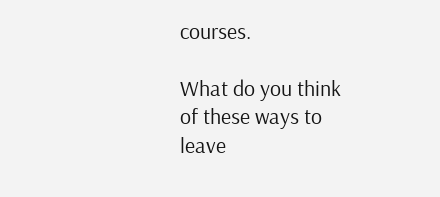courses.

What do you think of these ways to leave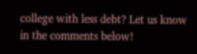college with less debt? Let us know in the comments below!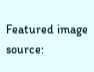Featured image source: